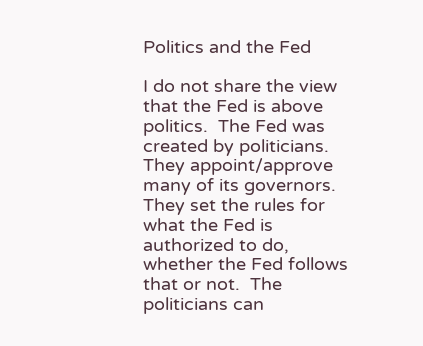Politics and the Fed

I do not share the view that the Fed is above politics.  The Fed was created by politicians.  They appoint/approve many of its governors.  They set the rules for what the Fed is authorized to do, whether the Fed follows that or not.  The politicians can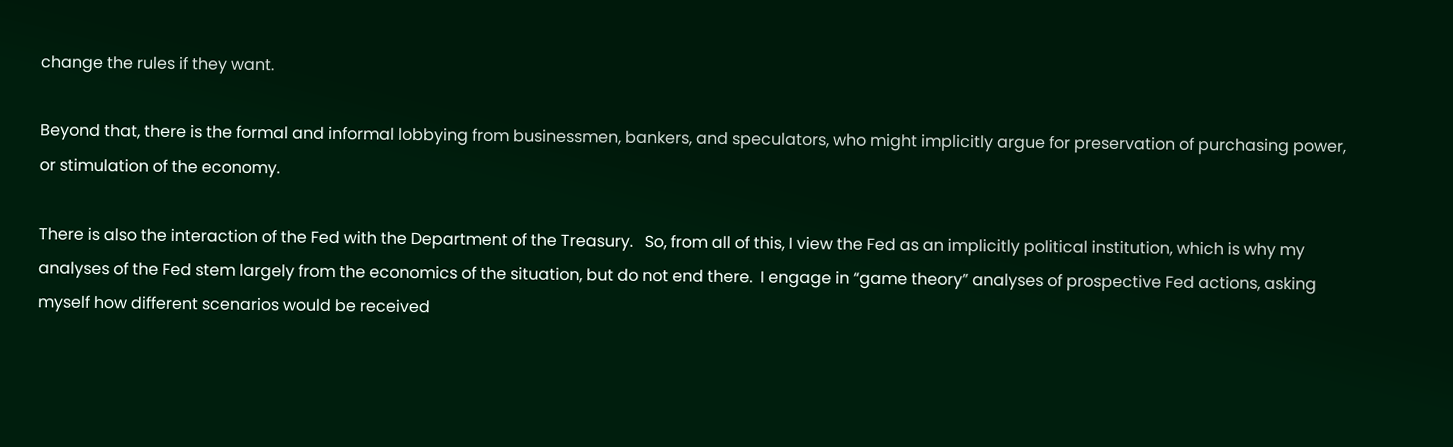change the rules if they want.

Beyond that, there is the formal and informal lobbying from businessmen, bankers, and speculators, who might implicitly argue for preservation of purchasing power, or stimulation of the economy.

There is also the interaction of the Fed with the Department of the Treasury.   So, from all of this, I view the Fed as an implicitly political institution, which is why my analyses of the Fed stem largely from the economics of the situation, but do not end there.  I engage in “game theory” analyses of prospective Fed actions, asking myself how different scenarios would be received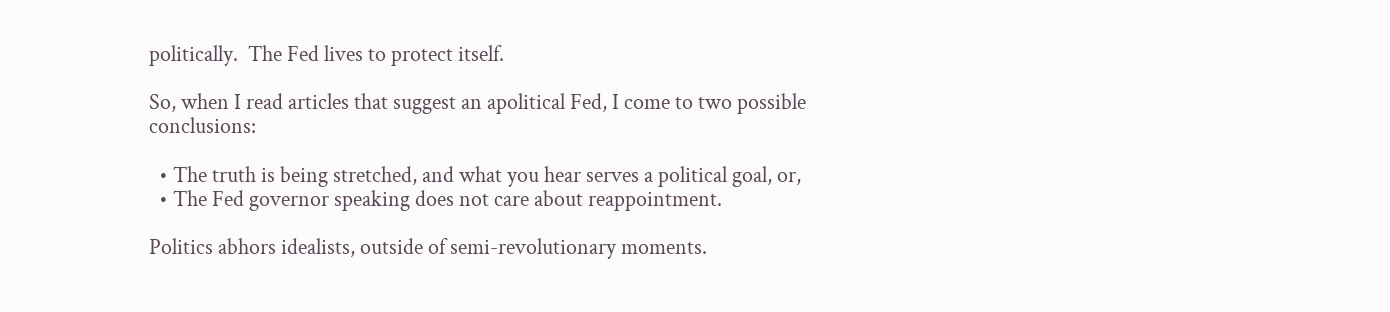politically.  The Fed lives to protect itself.

So, when I read articles that suggest an apolitical Fed, I come to two possible conclusions:

  • The truth is being stretched, and what you hear serves a political goal, or,
  • The Fed governor speaking does not care about reappointment.

Politics abhors idealists, outside of semi-revolutionary moments.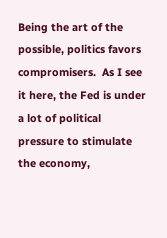Being the art of the possible, politics favors compromisers.  As I see it here, the Fed is under a lot of political pressure to stimulate the economy,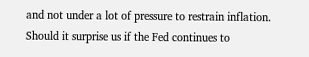and not under a lot of pressure to restrain inflation.  Should it surprise us if the Fed continues to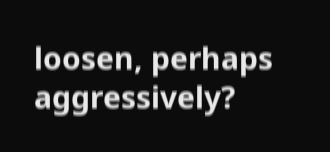loosen, perhaps aggressively?